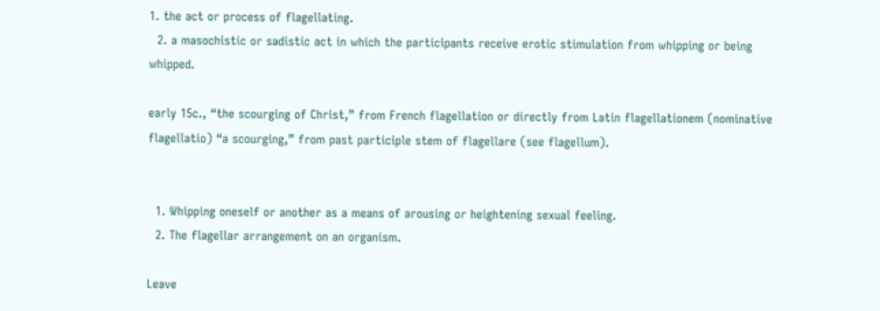1. the act or process of flagellating.
  2. a masochistic or sadistic act in which the participants receive erotic stimulation from whipping or being whipped.

early 15c., “the scourging of Christ,” from French flagellation or directly from Latin flagellationem (nominative flagellatio) “a scourging,” from past participle stem of flagellare (see flagellum).


  1. Whipping oneself or another as a means of arousing or heightening sexual feeling.
  2. The flagellar arrangement on an organism.

Leave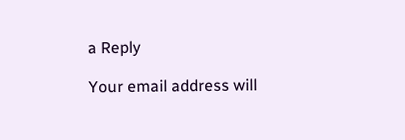a Reply

Your email address will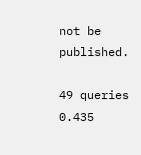not be published.

49 queries 0.435